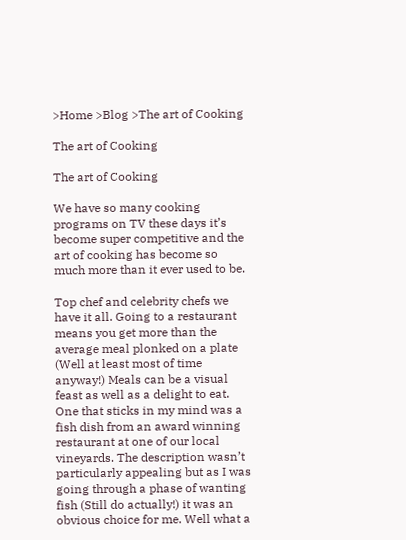>Home >Blog >The art of Cooking

The art of Cooking

The art of Cooking

We have so many cooking programs on TV these days it’s become super competitive and the art of cooking has become so much more than it ever used to be.

Top chef and celebrity chefs we have it all. Going to a restaurant means you get more than the average meal plonked on a plate (Well at least most of time anyway!) Meals can be a visual feast as well as a delight to eat. One that sticks in my mind was a fish dish from an award winning restaurant at one of our local vineyards. The description wasn’t particularly appealing but as I was going through a phase of wanting fish (Still do actually!) it was an obvious choice for me. Well what a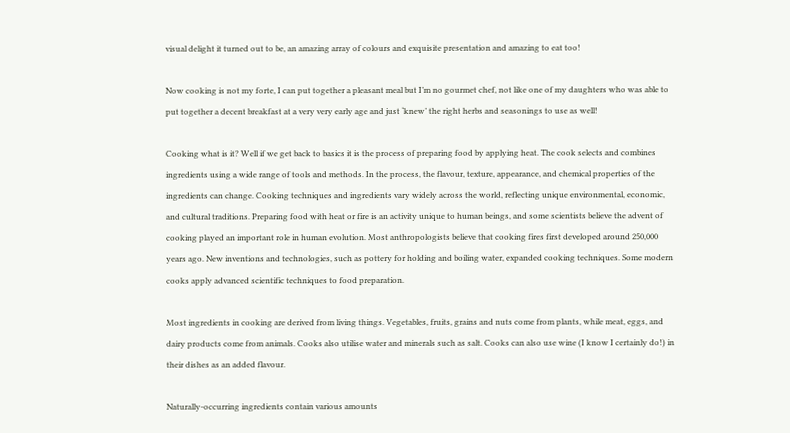visual delight it turned out to be, an amazing array of colours and exquisite presentation and amazing to eat too!

Now cooking is not my forte, I can put together a pleasant meal but I’m no gourmet chef, not like one of my daughters who was able to put together a decent breakfast at a very very early age and just ‘knew’ the right herbs and seasonings to use as well!

Cooking what is it? Well if we get back to basics it is the process of preparing food by applying heat. The cook selects and combines ingredients using a wide range of tools and methods. In the process, the flavour, texture, appearance, and chemical properties of the ingredients can change. Cooking techniques and ingredients vary widely across the world, reflecting unique environmental, economic, and cultural traditions. Preparing food with heat or fire is an activity unique to human beings, and some scientists believe the advent of cooking played an important role in human evolution. Most anthropologists believe that cooking fires first developed around 250,000 years ago. New inventions and technologies, such as pottery for holding and boiling water, expanded cooking techniques. Some modern cooks apply advanced scientific techniques to food preparation.

Most ingredients in cooking are derived from living things. Vegetables, fruits, grains and nuts come from plants, while meat, eggs, and dairy products come from animals. Cooks also utilise water and minerals such as salt. Cooks can also use wine (I know I certainly do!) in their dishes as an added flavour.

Naturally-occurring ingredients contain various amounts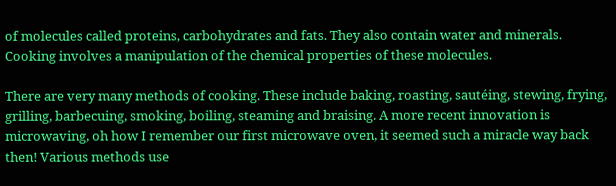of molecules called proteins, carbohydrates and fats. They also contain water and minerals. Cooking involves a manipulation of the chemical properties of these molecules.

There are very many methods of cooking. These include baking, roasting, sautéing, stewing, frying, grilling, barbecuing, smoking, boiling, steaming and braising. A more recent innovation is microwaving, oh how I remember our first microwave oven, it seemed such a miracle way back then! Various methods use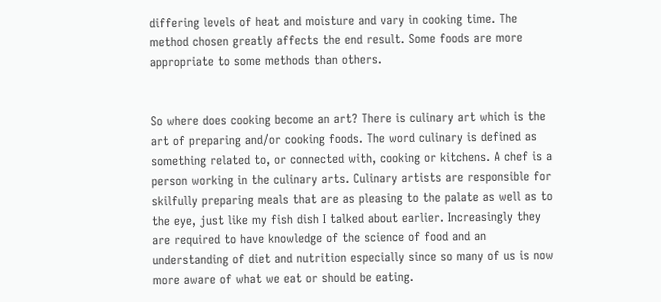differing levels of heat and moisture and vary in cooking time. The method chosen greatly affects the end result. Some foods are more appropriate to some methods than others.


So where does cooking become an art? There is culinary art which is the art of preparing and/or cooking foods. The word culinary is defined as something related to, or connected with, cooking or kitchens. A chef is a person working in the culinary arts. Culinary artists are responsible for skilfully preparing meals that are as pleasing to the palate as well as to the eye, just like my fish dish I talked about earlier. Increasingly they are required to have knowledge of the science of food and an understanding of diet and nutrition especially since so many of us is now more aware of what we eat or should be eating.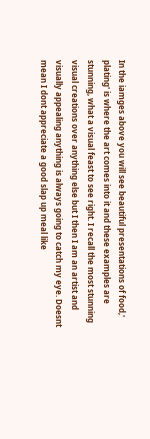In the iamges above you will see beautiful presentations of food,' plating' is where the art comes into it and these examples are stunning, what a visual feast to see right. I recall the most stunning visual creations over anything else but I then I am an artist and visually appealing anything is always going to catch my eye. Doesnt mean I dont appreciate a good slap up meal like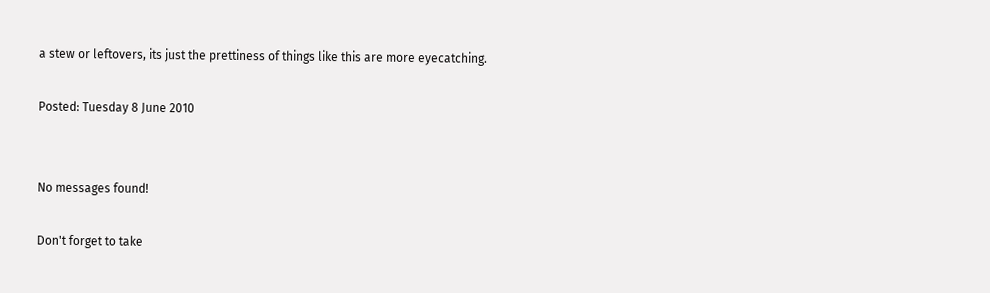a stew or leftovers, its just the prettiness of things like this are more eyecatching.

Posted: Tuesday 8 June 2010


No messages found!

Don't forget to take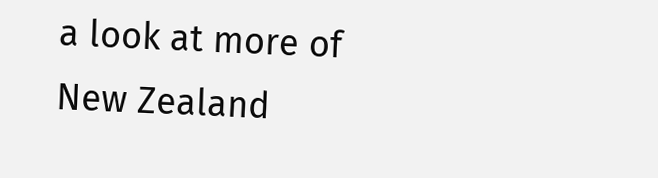a look at more of New Zealand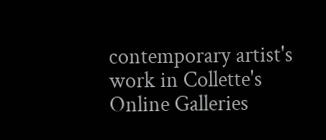contemporary artist's work in Collette's Online Galleries